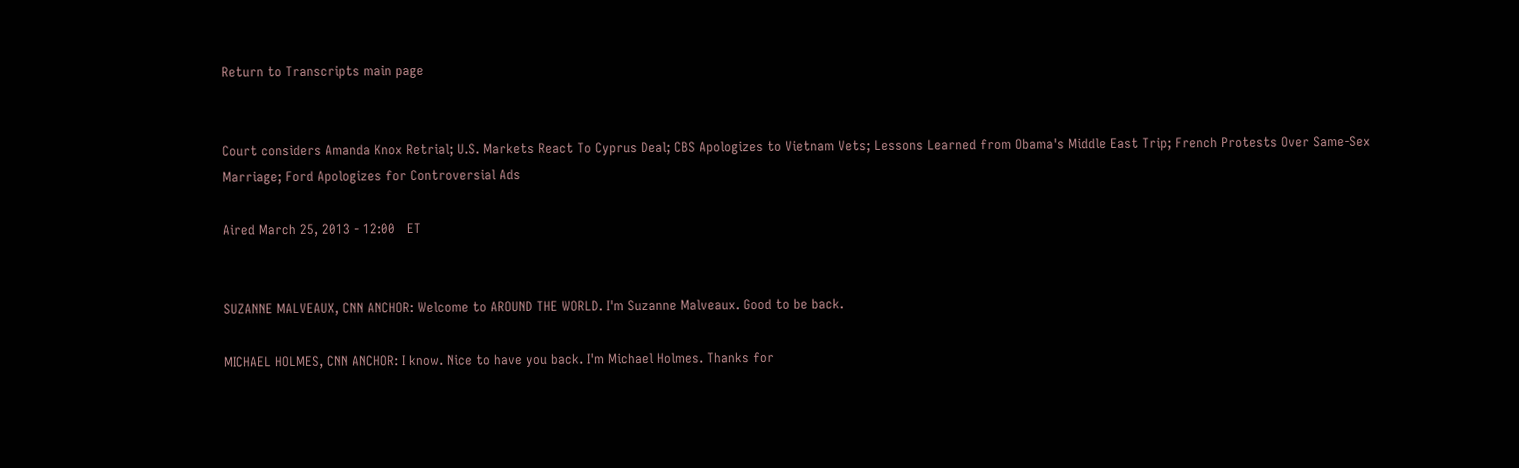Return to Transcripts main page


Court considers Amanda Knox Retrial; U.S. Markets React To Cyprus Deal; CBS Apologizes to Vietnam Vets; Lessons Learned from Obama's Middle East Trip; French Protests Over Same-Sex Marriage; Ford Apologizes for Controversial Ads

Aired March 25, 2013 - 12:00   ET


SUZANNE MALVEAUX, CNN ANCHOR: Welcome to AROUND THE WORLD. I'm Suzanne Malveaux. Good to be back.

MICHAEL HOLMES, CNN ANCHOR: I know. Nice to have you back. I'm Michael Holmes. Thanks for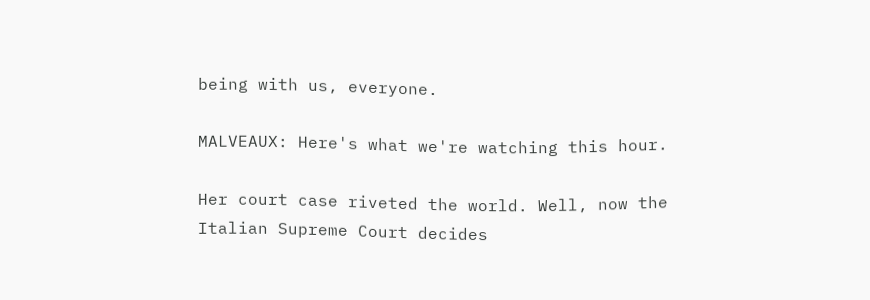being with us, everyone.

MALVEAUX: Here's what we're watching this hour.

Her court case riveted the world. Well, now the Italian Supreme Court decides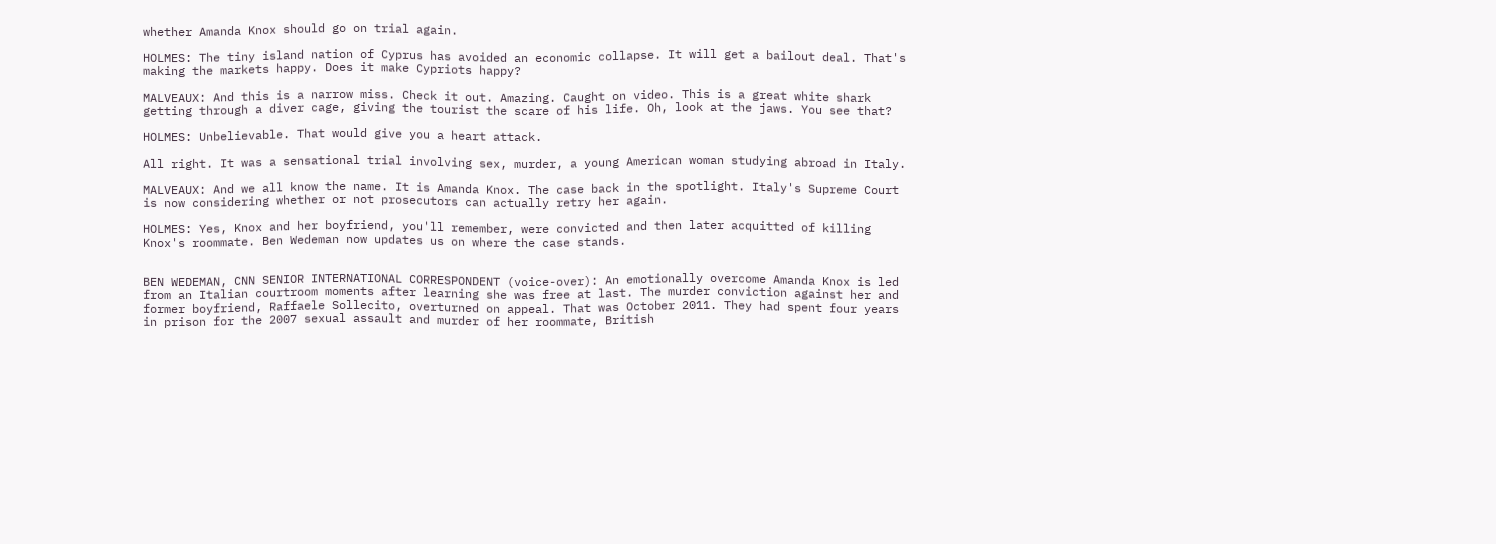whether Amanda Knox should go on trial again.

HOLMES: The tiny island nation of Cyprus has avoided an economic collapse. It will get a bailout deal. That's making the markets happy. Does it make Cypriots happy?

MALVEAUX: And this is a narrow miss. Check it out. Amazing. Caught on video. This is a great white shark getting through a diver cage, giving the tourist the scare of his life. Oh, look at the jaws. You see that?

HOLMES: Unbelievable. That would give you a heart attack.

All right. It was a sensational trial involving sex, murder, a young American woman studying abroad in Italy.

MALVEAUX: And we all know the name. It is Amanda Knox. The case back in the spotlight. Italy's Supreme Court is now considering whether or not prosecutors can actually retry her again.

HOLMES: Yes, Knox and her boyfriend, you'll remember, were convicted and then later acquitted of killing Knox's roommate. Ben Wedeman now updates us on where the case stands.


BEN WEDEMAN, CNN SENIOR INTERNATIONAL CORRESPONDENT (voice-over): An emotionally overcome Amanda Knox is led from an Italian courtroom moments after learning she was free at last. The murder conviction against her and former boyfriend, Raffaele Sollecito, overturned on appeal. That was October 2011. They had spent four years in prison for the 2007 sexual assault and murder of her roommate, British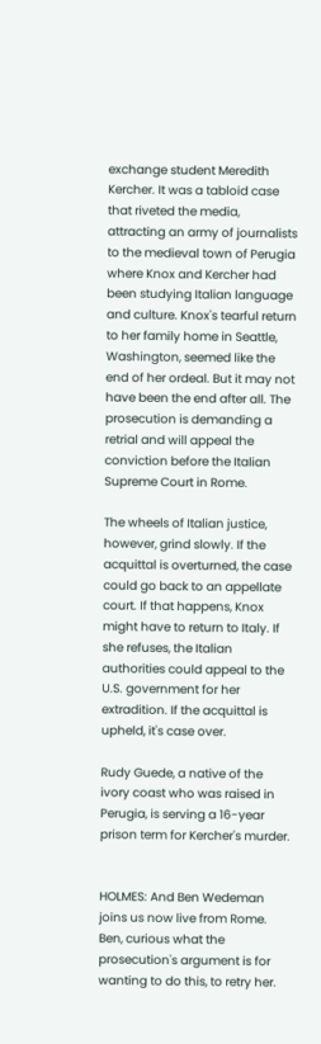exchange student Meredith Kercher. It was a tabloid case that riveted the media, attracting an army of journalists to the medieval town of Perugia where Knox and Kercher had been studying Italian language and culture. Knox's tearful return to her family home in Seattle, Washington, seemed like the end of her ordeal. But it may not have been the end after all. The prosecution is demanding a retrial and will appeal the conviction before the Italian Supreme Court in Rome.

The wheels of Italian justice, however, grind slowly. If the acquittal is overturned, the case could go back to an appellate court. If that happens, Knox might have to return to Italy. If she refuses, the Italian authorities could appeal to the U.S. government for her extradition. If the acquittal is upheld, it's case over.

Rudy Guede, a native of the ivory coast who was raised in Perugia, is serving a 16-year prison term for Kercher's murder.


HOLMES: And Ben Wedeman joins us now live from Rome. Ben, curious what the prosecution's argument is for wanting to do this, to retry her.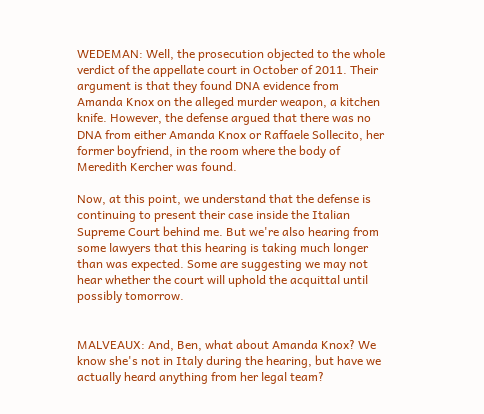WEDEMAN: Well, the prosecution objected to the whole verdict of the appellate court in October of 2011. Their argument is that they found DNA evidence from Amanda Knox on the alleged murder weapon, a kitchen knife. However, the defense argued that there was no DNA from either Amanda Knox or Raffaele Sollecito, her former boyfriend, in the room where the body of Meredith Kercher was found.

Now, at this point, we understand that the defense is continuing to present their case inside the Italian Supreme Court behind me. But we're also hearing from some lawyers that this hearing is taking much longer than was expected. Some are suggesting we may not hear whether the court will uphold the acquittal until possibly tomorrow.


MALVEAUX: And, Ben, what about Amanda Knox? We know she's not in Italy during the hearing, but have we actually heard anything from her legal team?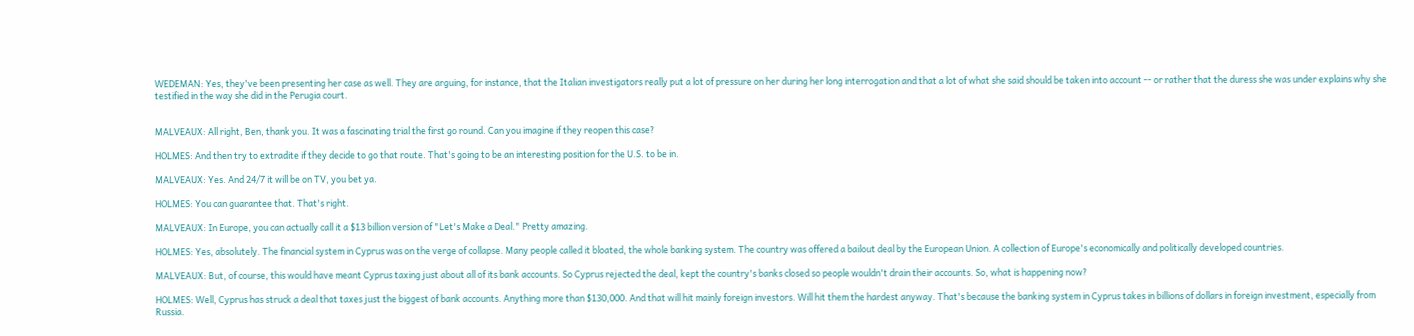WEDEMAN: Yes, they've been presenting her case as well. They are arguing, for instance, that the Italian investigators really put a lot of pressure on her during her long interrogation and that a lot of what she said should be taken into account -- or rather that the duress she was under explains why she testified in the way she did in the Perugia court.


MALVEAUX: All right, Ben, thank you. It was a fascinating trial the first go round. Can you imagine if they reopen this case?

HOLMES: And then try to extradite if they decide to go that route. That's going to be an interesting position for the U.S. to be in.

MALVEAUX: Yes. And 24/7 it will be on TV, you bet ya.

HOLMES: You can guarantee that. That's right.

MALVEAUX: In Europe, you can actually call it a $13 billion version of "Let's Make a Deal." Pretty amazing.

HOLMES: Yes, absolutely. The financial system in Cyprus was on the verge of collapse. Many people called it bloated, the whole banking system. The country was offered a bailout deal by the European Union. A collection of Europe's economically and politically developed countries.

MALVEAUX: But, of course, this would have meant Cyprus taxing just about all of its bank accounts. So Cyprus rejected the deal, kept the country's banks closed so people wouldn't drain their accounts. So, what is happening now?

HOLMES: Well, Cyprus has struck a deal that taxes just the biggest of bank accounts. Anything more than $130,000. And that will hit mainly foreign investors. Will hit them the hardest anyway. That's because the banking system in Cyprus takes in billions of dollars in foreign investment, especially from Russia.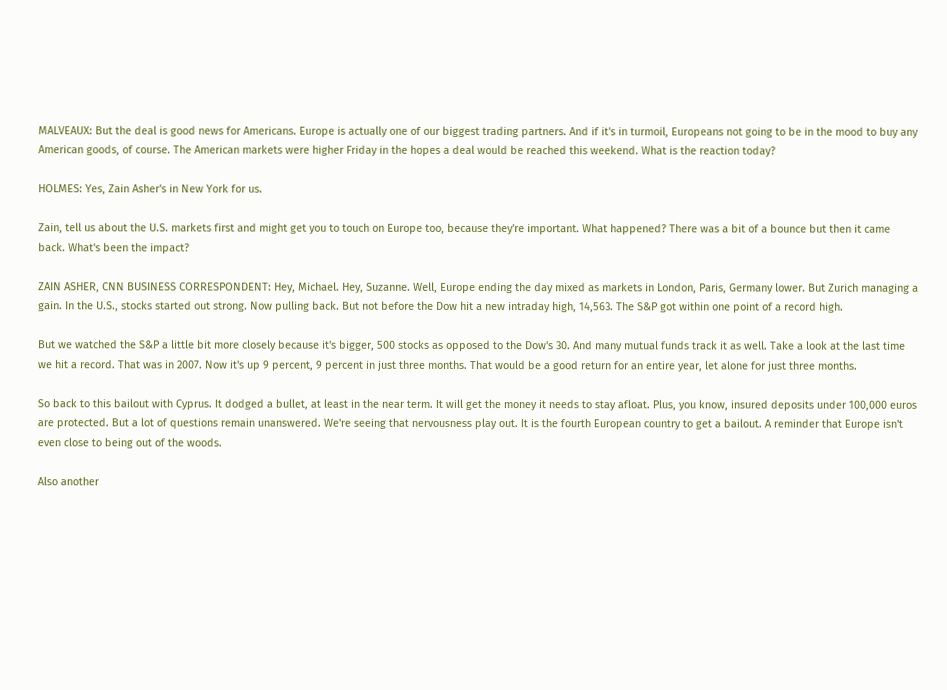MALVEAUX: But the deal is good news for Americans. Europe is actually one of our biggest trading partners. And if it's in turmoil, Europeans not going to be in the mood to buy any American goods, of course. The American markets were higher Friday in the hopes a deal would be reached this weekend. What is the reaction today?

HOLMES: Yes, Zain Asher's in New York for us.

Zain, tell us about the U.S. markets first and might get you to touch on Europe too, because they're important. What happened? There was a bit of a bounce but then it came back. What's been the impact?

ZAIN ASHER, CNN BUSINESS CORRESPONDENT: Hey, Michael. Hey, Suzanne. Well, Europe ending the day mixed as markets in London, Paris, Germany lower. But Zurich managing a gain. In the U.S., stocks started out strong. Now pulling back. But not before the Dow hit a new intraday high, 14,563. The S&P got within one point of a record high.

But we watched the S&P a little bit more closely because it's bigger, 500 stocks as opposed to the Dow's 30. And many mutual funds track it as well. Take a look at the last time we hit a record. That was in 2007. Now it's up 9 percent, 9 percent in just three months. That would be a good return for an entire year, let alone for just three months.

So back to this bailout with Cyprus. It dodged a bullet, at least in the near term. It will get the money it needs to stay afloat. Plus, you know, insured deposits under 100,000 euros are protected. But a lot of questions remain unanswered. We're seeing that nervousness play out. It is the fourth European country to get a bailout. A reminder that Europe isn't even close to being out of the woods.

Also another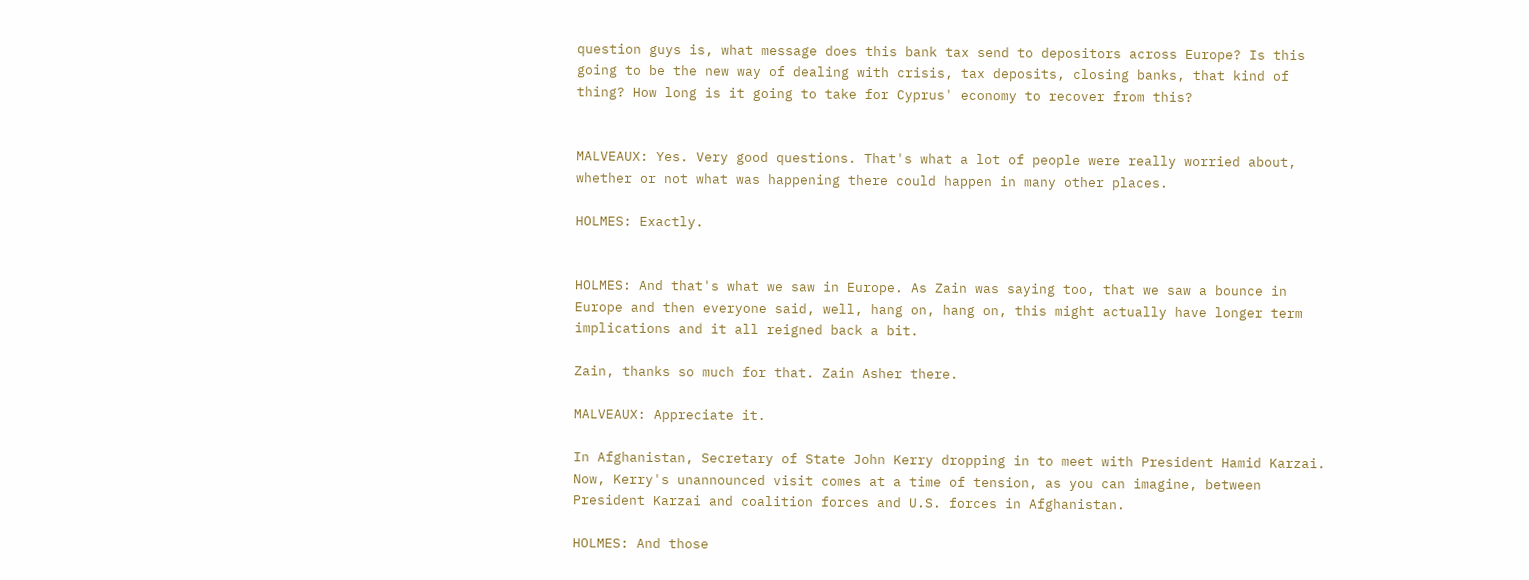question guys is, what message does this bank tax send to depositors across Europe? Is this going to be the new way of dealing with crisis, tax deposits, closing banks, that kind of thing? How long is it going to take for Cyprus' economy to recover from this?


MALVEAUX: Yes. Very good questions. That's what a lot of people were really worried about, whether or not what was happening there could happen in many other places.

HOLMES: Exactly.


HOLMES: And that's what we saw in Europe. As Zain was saying too, that we saw a bounce in Europe and then everyone said, well, hang on, hang on, this might actually have longer term implications and it all reigned back a bit.

Zain, thanks so much for that. Zain Asher there.

MALVEAUX: Appreciate it.

In Afghanistan, Secretary of State John Kerry dropping in to meet with President Hamid Karzai. Now, Kerry's unannounced visit comes at a time of tension, as you can imagine, between President Karzai and coalition forces and U.S. forces in Afghanistan.

HOLMES: And those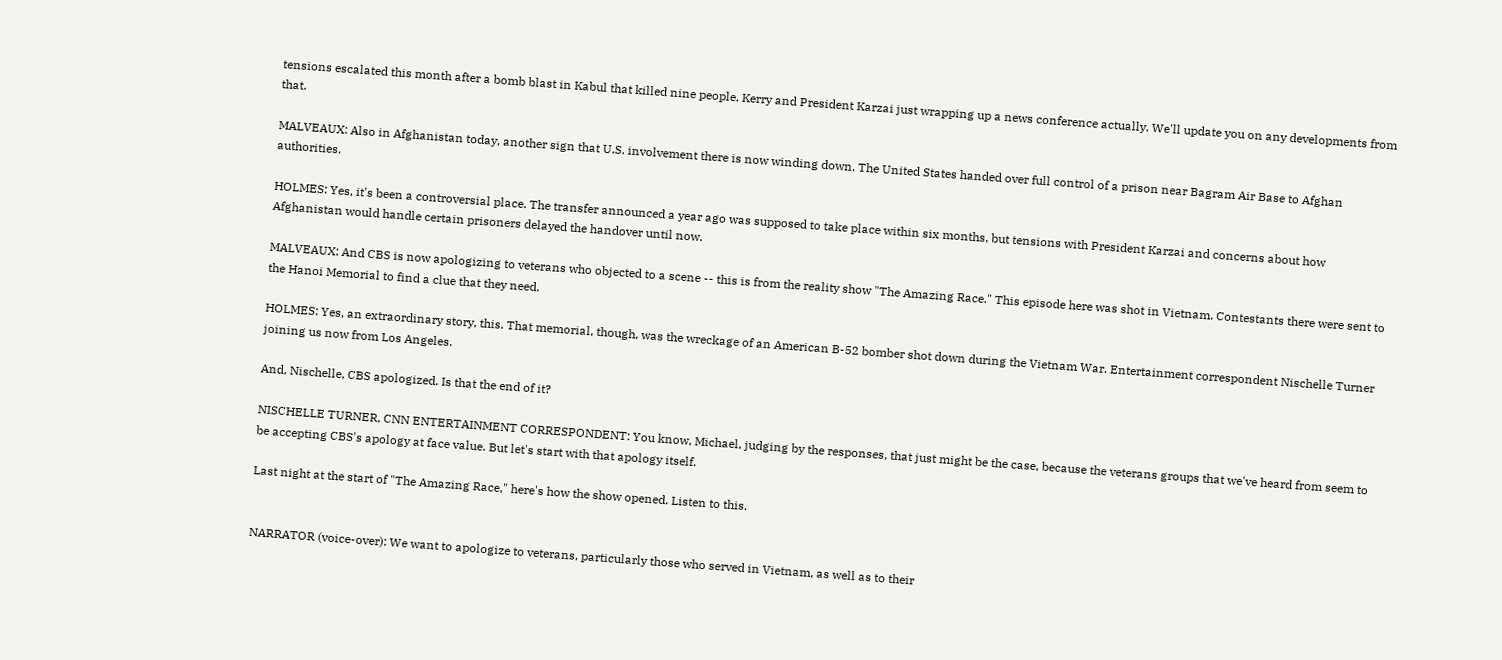tensions escalated this month after a bomb blast in Kabul that killed nine people. Kerry and President Karzai just wrapping up a news conference actually. We'll update you on any developments from that.

MALVEAUX: Also in Afghanistan today, another sign that U.S. involvement there is now winding down. The United States handed over full control of a prison near Bagram Air Base to Afghan authorities.

HOLMES: Yes, it's been a controversial place. The transfer announced a year ago was supposed to take place within six months, but tensions with President Karzai and concerns about how Afghanistan would handle certain prisoners delayed the handover until now.

MALVEAUX: And CBS is now apologizing to veterans who objected to a scene -- this is from the reality show "The Amazing Race." This episode here was shot in Vietnam. Contestants there were sent to the Hanoi Memorial to find a clue that they need.

HOLMES: Yes, an extraordinary story, this. That memorial, though, was the wreckage of an American B-52 bomber shot down during the Vietnam War. Entertainment correspondent Nischelle Turner joining us now from Los Angeles.

And, Nischelle, CBS apologized. Is that the end of it?

NISCHELLE TURNER, CNN ENTERTAINMENT CORRESPONDENT: You know, Michael, judging by the responses, that just might be the case, because the veterans groups that we've heard from seem to be accepting CBS's apology at face value. But let's start with that apology itself.

Last night at the start of "The Amazing Race," here's how the show opened. Listen to this.


NARRATOR (voice-over): We want to apologize to veterans, particularly those who served in Vietnam, as well as to their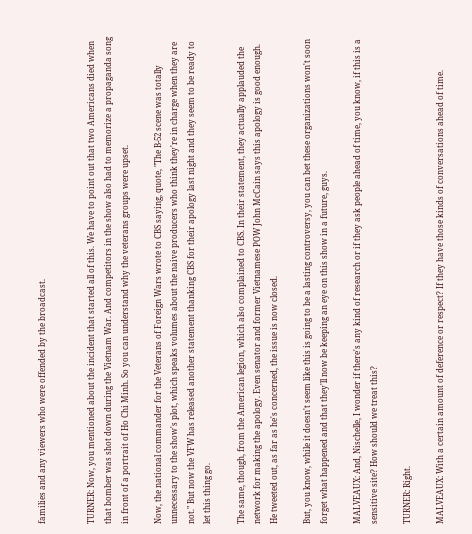families and any viewers who were offended by the broadcast.


TURNER: Now, you mentioned about the incident that started all of this. We have to point out that two Americans died when that bomber was shot down during the Vietnam War. And competitors in the show also had to memorize a propaganda song in front of a portrait of Ho Chi Minh. So you can understand why the veterans groups were upset.

Now, the national commander for the Veterans of Foreign Wars wrote to CBS saying, quote, "The B-52 scene was totally unnecessary to the show's plot, which speaks volumes about the naive producers who think they're in charge when they are not." But now the VFW has released another statement thanking CBS for their apology last night and they seem to be ready to let this thing go.

The same, though, from the American legion, which also complained to CBS. In their statement, they actually applauded the network for making the apology. Even senator and former Vietnamese POW John McCain says this apology is good enough. He tweeted out, as far as he's concerned, the issue is now closed.

But, you know, while it doesn't seem like this is going to be a lasting controversy, you can bet these organizations won't soon forget what happened and that they'll now be keeping an eye on this show in a future, guys.

MALVEAUX: And, Nischelle, I wonder if there's any kind of research or if they ask people ahead of time, you know, if this is a sensitive site? How should we treat this?

TURNER: Right.

MALVEAUX: With a certain amount of deference or respect? If they have those kinds of conversations ahead of time.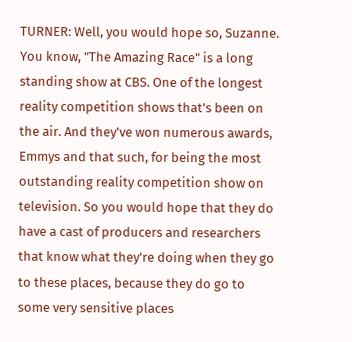TURNER: Well, you would hope so, Suzanne. You know, "The Amazing Race" is a long standing show at CBS. One of the longest reality competition shows that's been on the air. And they've won numerous awards, Emmys and that such, for being the most outstanding reality competition show on television. So you would hope that they do have a cast of producers and researchers that know what they're doing when they go to these places, because they do go to some very sensitive places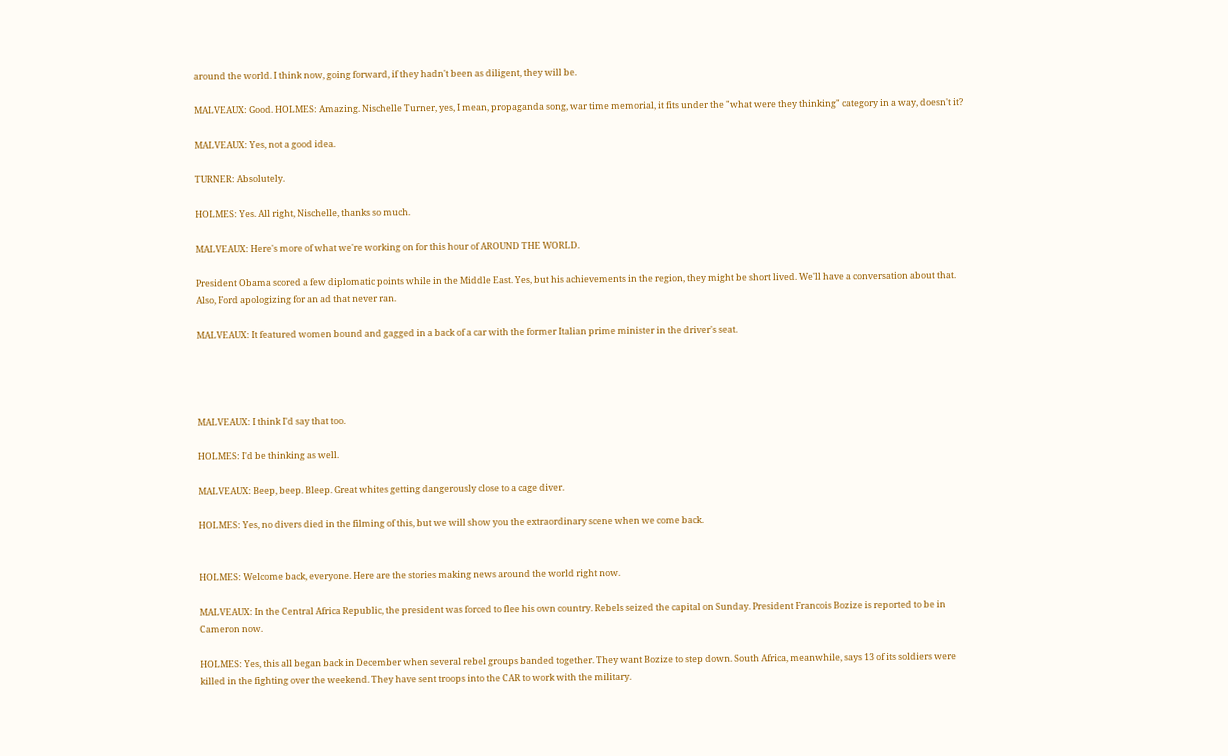around the world. I think now, going forward, if they hadn't been as diligent, they will be.

MALVEAUX: Good. HOLMES: Amazing. Nischelle Turner, yes, I mean, propaganda song, war time memorial, it fits under the "what were they thinking" category in a way, doesn't it?

MALVEAUX: Yes, not a good idea.

TURNER: Absolutely.

HOLMES: Yes. All right, Nischelle, thanks so much.

MALVEAUX: Here's more of what we're working on for this hour of AROUND THE WORLD.

President Obama scored a few diplomatic points while in the Middle East. Yes, but his achievements in the region, they might be short lived. We'll have a conversation about that. Also, Ford apologizing for an ad that never ran.

MALVEAUX: It featured women bound and gagged in a back of a car with the former Italian prime minister in the driver's seat.




MALVEAUX: I think I'd say that too.

HOLMES: I'd be thinking as well.

MALVEAUX: Beep, beep. Bleep. Great whites getting dangerously close to a cage diver.

HOLMES: Yes, no divers died in the filming of this, but we will show you the extraordinary scene when we come back.


HOLMES: Welcome back, everyone. Here are the stories making news around the world right now.

MALVEAUX: In the Central Africa Republic, the president was forced to flee his own country. Rebels seized the capital on Sunday. President Francois Bozize is reported to be in Cameron now.

HOLMES: Yes, this all began back in December when several rebel groups banded together. They want Bozize to step down. South Africa, meanwhile, says 13 of its soldiers were killed in the fighting over the weekend. They have sent troops into the CAR to work with the military.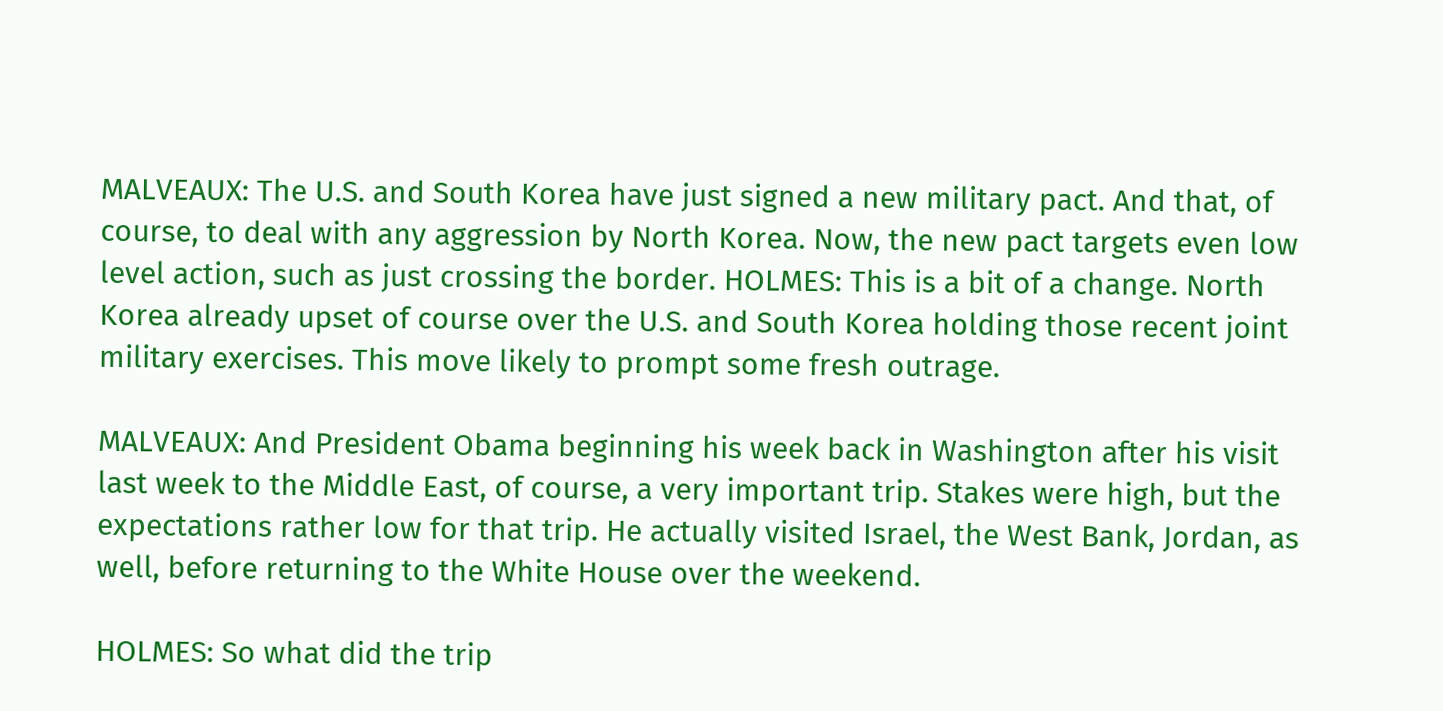MALVEAUX: The U.S. and South Korea have just signed a new military pact. And that, of course, to deal with any aggression by North Korea. Now, the new pact targets even low level action, such as just crossing the border. HOLMES: This is a bit of a change. North Korea already upset of course over the U.S. and South Korea holding those recent joint military exercises. This move likely to prompt some fresh outrage.

MALVEAUX: And President Obama beginning his week back in Washington after his visit last week to the Middle East, of course, a very important trip. Stakes were high, but the expectations rather low for that trip. He actually visited Israel, the West Bank, Jordan, as well, before returning to the White House over the weekend.

HOLMES: So what did the trip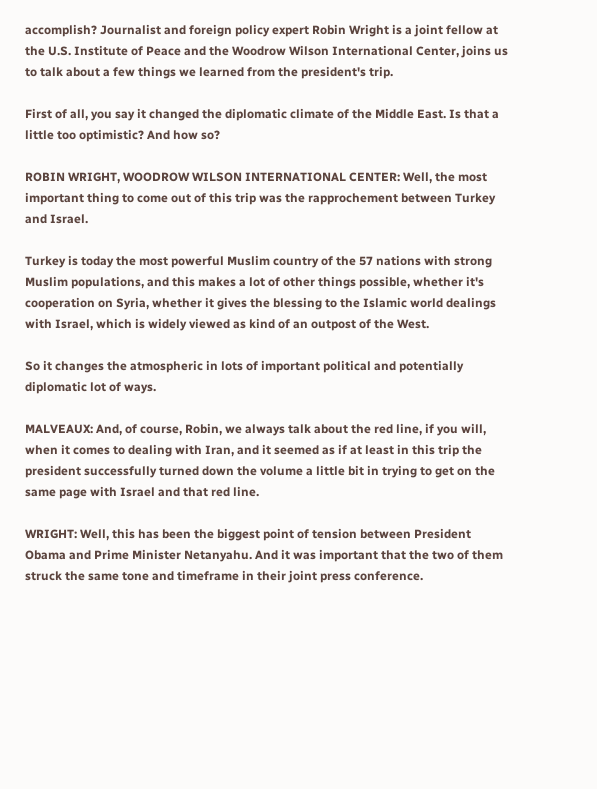accomplish? Journalist and foreign policy expert Robin Wright is a joint fellow at the U.S. Institute of Peace and the Woodrow Wilson International Center, joins us to talk about a few things we learned from the president's trip.

First of all, you say it changed the diplomatic climate of the Middle East. Is that a little too optimistic? And how so?

ROBIN WRIGHT, WOODROW WILSON INTERNATIONAL CENTER: Well, the most important thing to come out of this trip was the rapprochement between Turkey and Israel.

Turkey is today the most powerful Muslim country of the 57 nations with strong Muslim populations, and this makes a lot of other things possible, whether it's cooperation on Syria, whether it gives the blessing to the Islamic world dealings with Israel, which is widely viewed as kind of an outpost of the West.

So it changes the atmospheric in lots of important political and potentially diplomatic lot of ways.

MALVEAUX: And, of course, Robin, we always talk about the red line, if you will, when it comes to dealing with Iran, and it seemed as if at least in this trip the president successfully turned down the volume a little bit in trying to get on the same page with Israel and that red line.

WRIGHT: Well, this has been the biggest point of tension between President Obama and Prime Minister Netanyahu. And it was important that the two of them struck the same tone and timeframe in their joint press conference.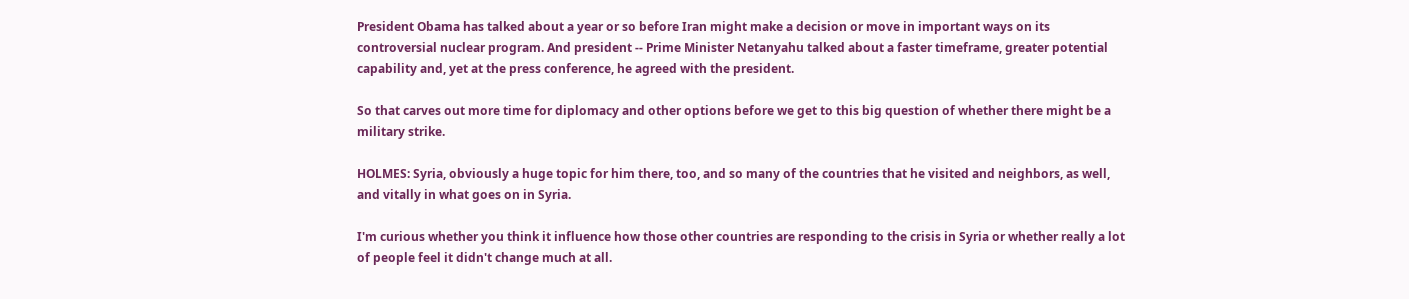President Obama has talked about a year or so before Iran might make a decision or move in important ways on its controversial nuclear program. And president -- Prime Minister Netanyahu talked about a faster timeframe, greater potential capability and, yet at the press conference, he agreed with the president.

So that carves out more time for diplomacy and other options before we get to this big question of whether there might be a military strike.

HOLMES: Syria, obviously a huge topic for him there, too, and so many of the countries that he visited and neighbors, as well, and vitally in what goes on in Syria.

I'm curious whether you think it influence how those other countries are responding to the crisis in Syria or whether really a lot of people feel it didn't change much at all.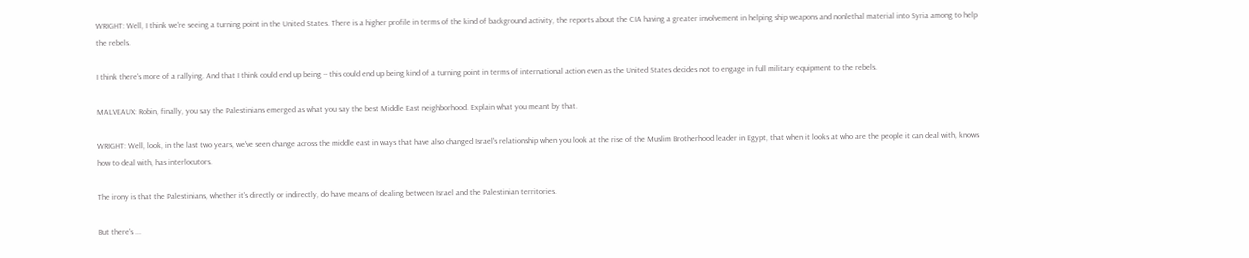WRIGHT: Well, I think we're seeing a turning point in the United States. There is a higher profile in terms of the kind of background activity, the reports about the CIA having a greater involvement in helping ship weapons and nonlethal material into Syria among to help the rebels.

I think there's more of a rallying. And that I think could end up being -- this could end up being kind of a turning point in terms of international action even as the United States decides not to engage in full military equipment to the rebels.

MALVEAUX: Robin, finally, you say the Palestinians emerged as what you say the best Middle East neighborhood. Explain what you meant by that.

WRIGHT: Well, look, in the last two years, we've seen change across the middle east in ways that have also changed Israel's relationship when you look at the rise of the Muslim Brotherhood leader in Egypt, that when it looks at who are the people it can deal with, knows how to deal with, has interlocutors.

The irony is that the Palestinians, whether it's directly or indirectly, do have means of dealing between Israel and the Palestinian territories.

But there's ...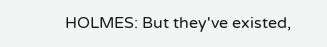HOLMES: But they've existed,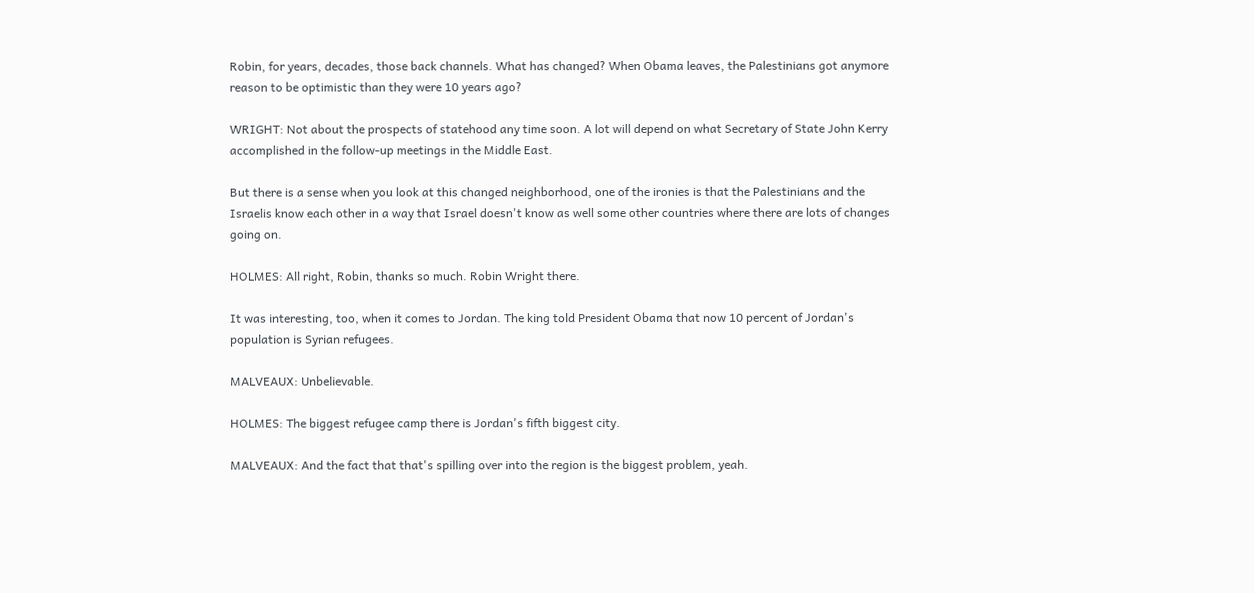Robin, for years, decades, those back channels. What has changed? When Obama leaves, the Palestinians got anymore reason to be optimistic than they were 10 years ago?

WRIGHT: Not about the prospects of statehood any time soon. A lot will depend on what Secretary of State John Kerry accomplished in the follow-up meetings in the Middle East.

But there is a sense when you look at this changed neighborhood, one of the ironies is that the Palestinians and the Israelis know each other in a way that Israel doesn't know as well some other countries where there are lots of changes going on.

HOLMES: All right, Robin, thanks so much. Robin Wright there.

It was interesting, too, when it comes to Jordan. The king told President Obama that now 10 percent of Jordan's population is Syrian refugees.

MALVEAUX: Unbelievable.

HOLMES: The biggest refugee camp there is Jordan's fifth biggest city.

MALVEAUX: And the fact that that's spilling over into the region is the biggest problem, yeah.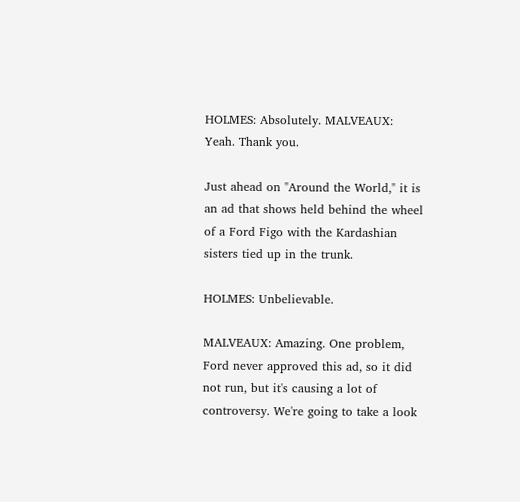HOLMES: Absolutely. MALVEAUX: Yeah. Thank you.

Just ahead on "Around the World," it is an ad that shows held behind the wheel of a Ford Figo with the Kardashian sisters tied up in the trunk.

HOLMES: Unbelievable.

MALVEAUX: Amazing. One problem, Ford never approved this ad, so it did not run, but it's causing a lot of controversy. We're going to take a look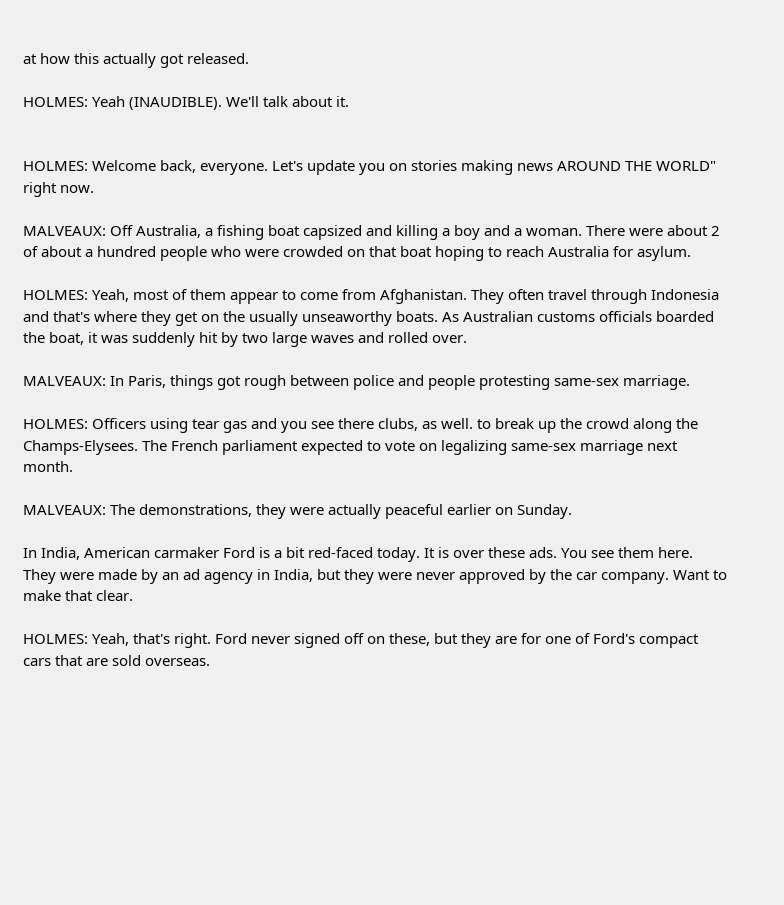at how this actually got released.

HOLMES: Yeah (INAUDIBLE). We'll talk about it.


HOLMES: Welcome back, everyone. Let's update you on stories making news AROUND THE WORLD" right now.

MALVEAUX: Off Australia, a fishing boat capsized and killing a boy and a woman. There were about 2 of about a hundred people who were crowded on that boat hoping to reach Australia for asylum.

HOLMES: Yeah, most of them appear to come from Afghanistan. They often travel through Indonesia and that's where they get on the usually unseaworthy boats. As Australian customs officials boarded the boat, it was suddenly hit by two large waves and rolled over.

MALVEAUX: In Paris, things got rough between police and people protesting same-sex marriage.

HOLMES: Officers using tear gas and you see there clubs, as well. to break up the crowd along the Champs-Elysees. The French parliament expected to vote on legalizing same-sex marriage next month.

MALVEAUX: The demonstrations, they were actually peaceful earlier on Sunday.

In India, American carmaker Ford is a bit red-faced today. It is over these ads. You see them here. They were made by an ad agency in India, but they were never approved by the car company. Want to make that clear.

HOLMES: Yeah, that's right. Ford never signed off on these, but they are for one of Ford's compact cars that are sold overseas.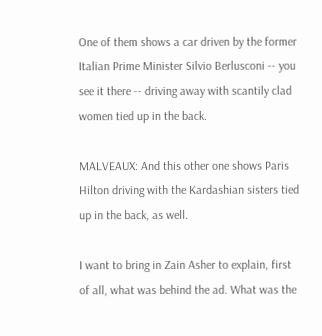One of them shows a car driven by the former Italian Prime Minister Silvio Berlusconi -- you see it there -- driving away with scantily clad women tied up in the back.

MALVEAUX: And this other one shows Paris Hilton driving with the Kardashian sisters tied up in the back, as well.

I want to bring in Zain Asher to explain, first of all, what was behind the ad. What was the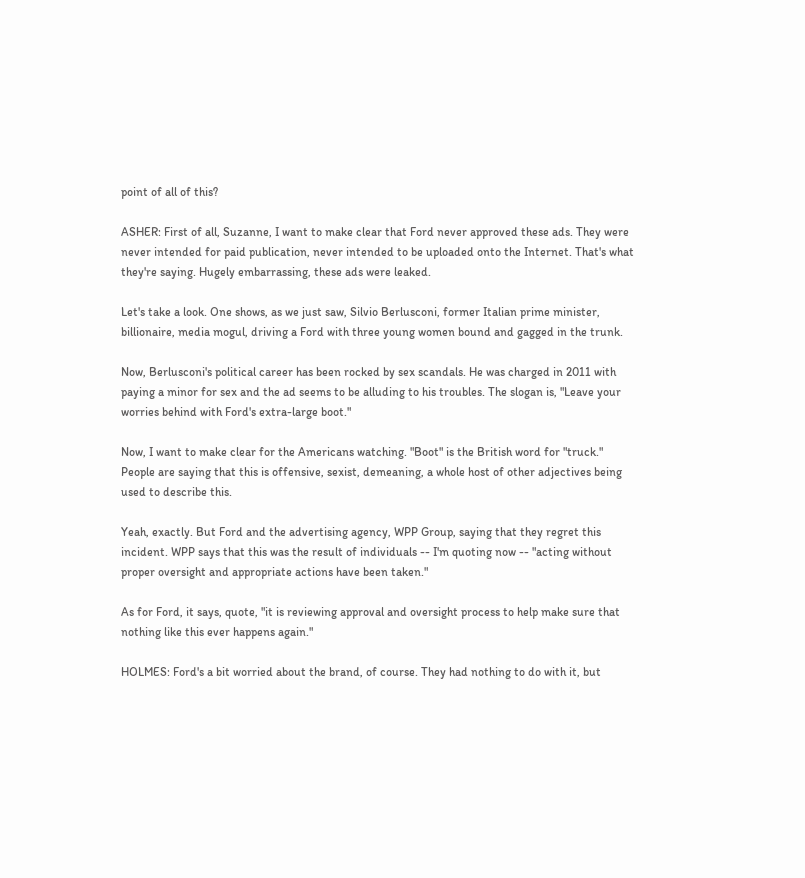point of all of this?

ASHER: First of all, Suzanne, I want to make clear that Ford never approved these ads. They were never intended for paid publication, never intended to be uploaded onto the Internet. That's what they're saying. Hugely embarrassing, these ads were leaked.

Let's take a look. One shows, as we just saw, Silvio Berlusconi, former Italian prime minister, billionaire, media mogul, driving a Ford with three young women bound and gagged in the trunk.

Now, Berlusconi's political career has been rocked by sex scandals. He was charged in 2011 with paying a minor for sex and the ad seems to be alluding to his troubles. The slogan is, "Leave your worries behind with Ford's extra-large boot."

Now, I want to make clear for the Americans watching. "Boot" is the British word for "truck." People are saying that this is offensive, sexist, demeaning, a whole host of other adjectives being used to describe this.

Yeah, exactly. But Ford and the advertising agency, WPP Group, saying that they regret this incident. WPP says that this was the result of individuals -- I'm quoting now -- "acting without proper oversight and appropriate actions have been taken."

As for Ford, it says, quote, "it is reviewing approval and oversight process to help make sure that nothing like this ever happens again."

HOLMES: Ford's a bit worried about the brand, of course. They had nothing to do with it, but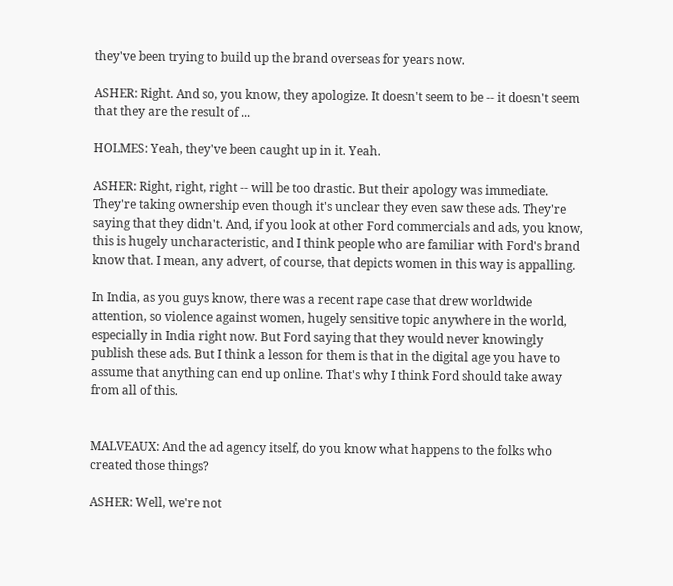they've been trying to build up the brand overseas for years now.

ASHER: Right. And so, you know, they apologize. It doesn't seem to be -- it doesn't seem that they are the result of ...

HOLMES: Yeah, they've been caught up in it. Yeah.

ASHER: Right, right, right -- will be too drastic. But their apology was immediate. They're taking ownership even though it's unclear they even saw these ads. They're saying that they didn't. And, if you look at other Ford commercials and ads, you know, this is hugely uncharacteristic, and I think people who are familiar with Ford's brand know that. I mean, any advert, of course, that depicts women in this way is appalling.

In India, as you guys know, there was a recent rape case that drew worldwide attention, so violence against women, hugely sensitive topic anywhere in the world, especially in India right now. But Ford saying that they would never knowingly publish these ads. But I think a lesson for them is that in the digital age you have to assume that anything can end up online. That's why I think Ford should take away from all of this.


MALVEAUX: And the ad agency itself, do you know what happens to the folks who created those things?

ASHER: Well, we're not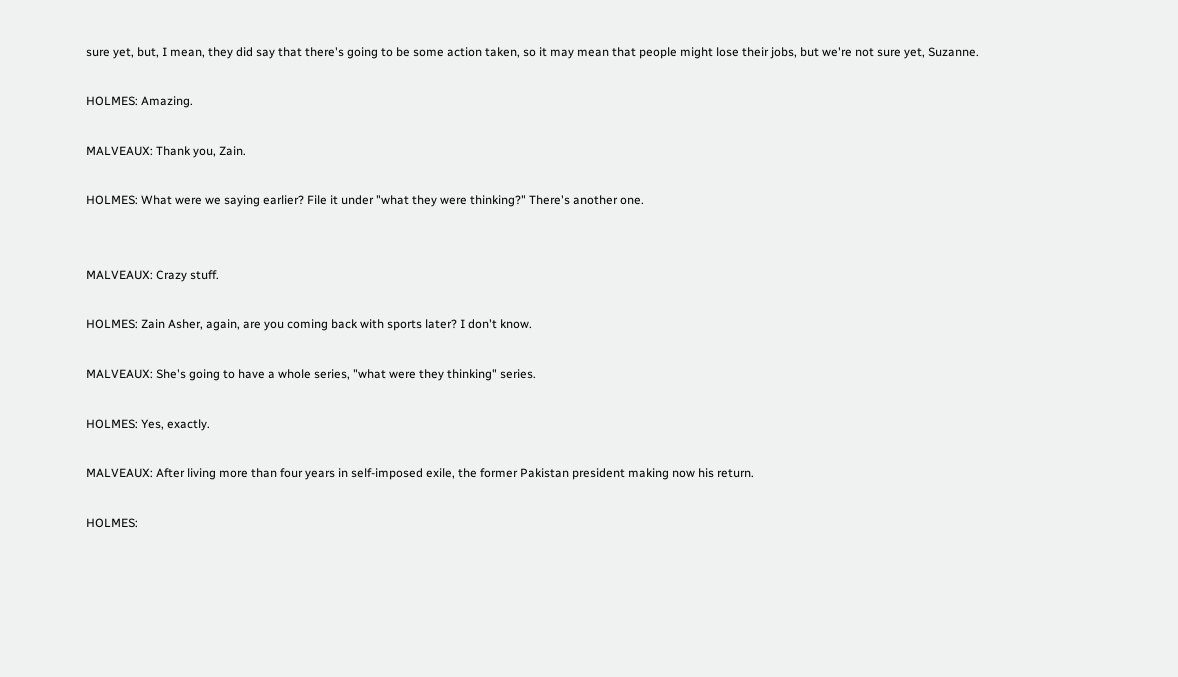sure yet, but, I mean, they did say that there's going to be some action taken, so it may mean that people might lose their jobs, but we're not sure yet, Suzanne.

HOLMES: Amazing.

MALVEAUX: Thank you, Zain.

HOLMES: What were we saying earlier? File it under "what they were thinking?" There's another one.


MALVEAUX: Crazy stuff.

HOLMES: Zain Asher, again, are you coming back with sports later? I don't know.

MALVEAUX: She's going to have a whole series, "what were they thinking" series.

HOLMES: Yes, exactly.

MALVEAUX: After living more than four years in self-imposed exile, the former Pakistan president making now his return.

HOLMES: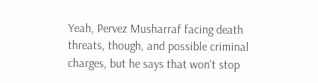Yeah, Pervez Musharraf facing death threats, though, and possible criminal charges, but he says that won't stop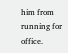him from running for office.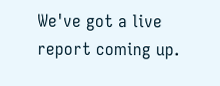We've got a live report coming up.